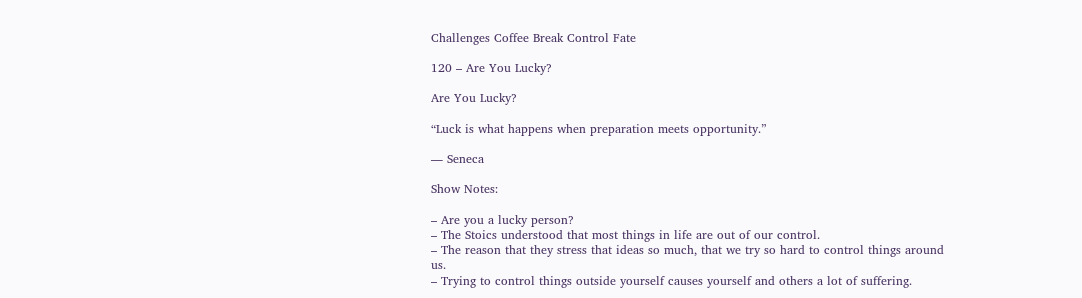Challenges Coffee Break Control Fate

120 – Are You Lucky?

Are You Lucky?

“Luck is what happens when preparation meets opportunity.”

― Seneca

Show Notes:

– Are you a lucky person?
– The Stoics understood that most things in life are out of our control.
– The reason that they stress that ideas so much, that we try so hard to control things around us.
– Trying to control things outside yourself causes yourself and others a lot of suffering.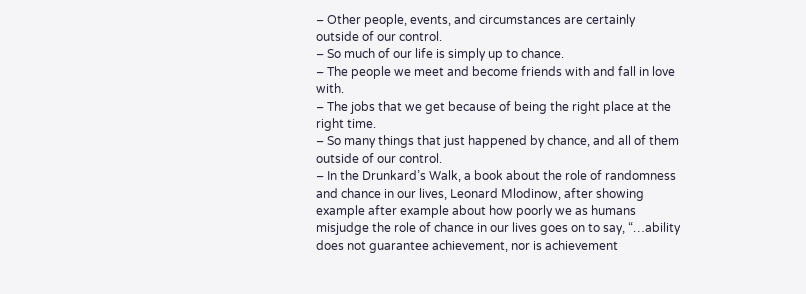– Other people, events, and circumstances are certainly outside of our control.
– So much of our life is simply up to chance.
– The people we meet and become friends with and fall in love with.
– The jobs that we get because of being the right place at the right time.
– So many things that just happened by chance, and all of them outside of our control.
– In the Drunkard’s Walk, a book about the role of randomness and chance in our lives, Leonard Mlodinow, after showing example after example about how poorly we as humans misjudge the role of chance in our lives goes on to say, “…ability does not guarantee achievement, nor is achievement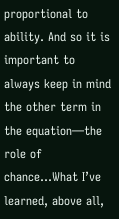proportional to ability. And so it is important to always keep in mind the other term in the equation—the role of chance…What I’ve learned, above all,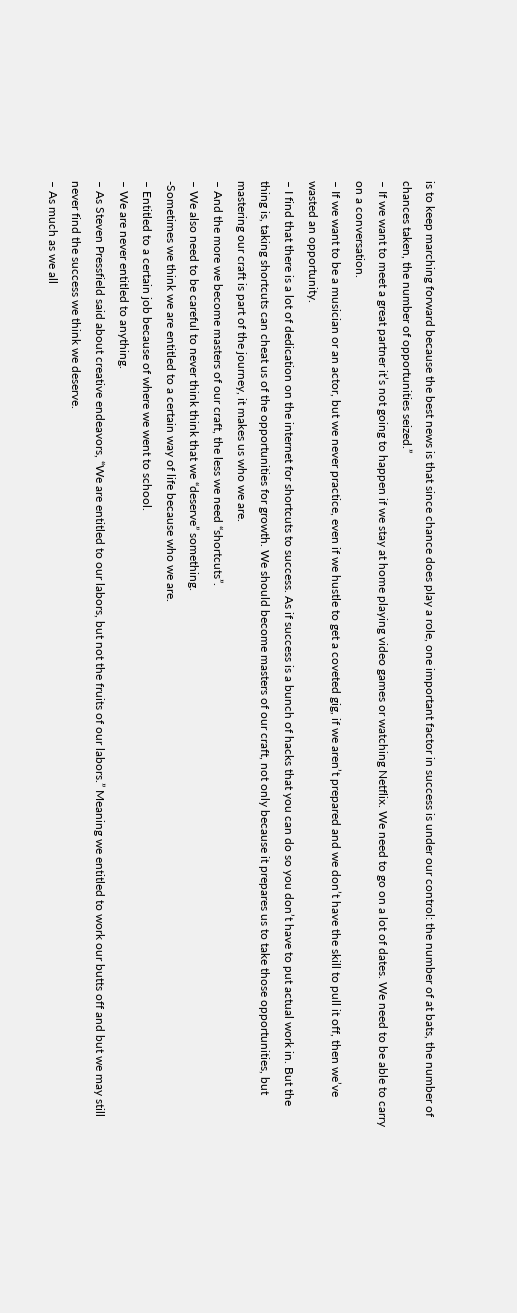is to keep marching forward because the best news is that since chance does play a role, one important factor in success is under our control: the number of at bats, the number of chances taken, the number of opportunities seized.”
– If we want to meet a great partner it’s not going to happen if we stay at home playing video games or watching Netflix. We need to go on a lot of dates. We need to be able to carry on a conversation.
– If we want to be a musician or an actor, but we never practice, even if we hustle to get a coveted gig, if we aren’t prepared and we don’t have the skill to pull it off, then we’ve wasted an opportunity.
– I find that there is a lot of dedication on the internet for shortcuts to success. As if success is a bunch of hacks that you can do so you don’t have to put actual work in. But the thing is, taking shortcuts can cheat us of the opportunities for growth. We should become masters of our craft, not only because it prepares us to take those opportunities, but mastering our craft is part of the journey, it makes us who we are.
– And the more we become masters of our craft, the less we need “shortcuts”.
– We also need to be careful to never think think that we “deserve” something.
-Sometimes we think we are entitled to a certain way of life because who we are.
– Entitled to a certain job because of where we went to school.
– We are never entitled to anything.
– As Steven Pressfield said about creative endeavors, “We are entitled to our labors, but not the fruits of our labors.” Meaning we entitled to work our butts off and but we may still never find the success we think we deserve.
– As much as we all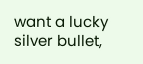want a lucky silver bullet,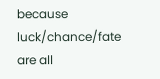because luck/chance/fate are all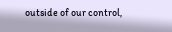outside of our control,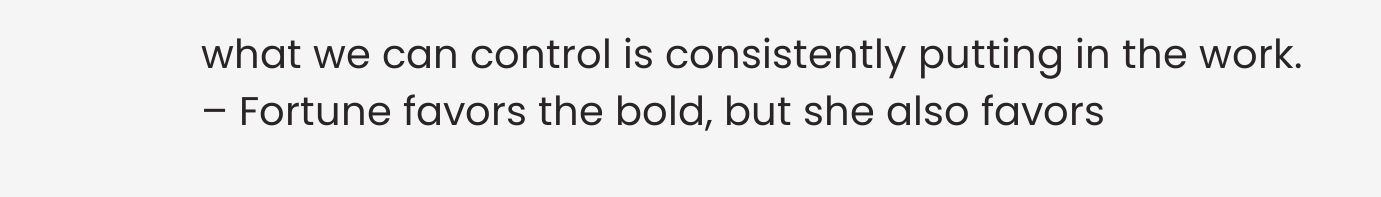what we can control is consistently putting in the work.
– Fortune favors the bold, but she also favors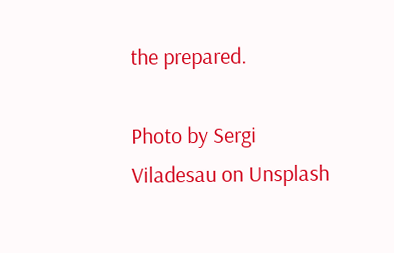the prepared.

Photo by Sergi Viladesau on Unsplash